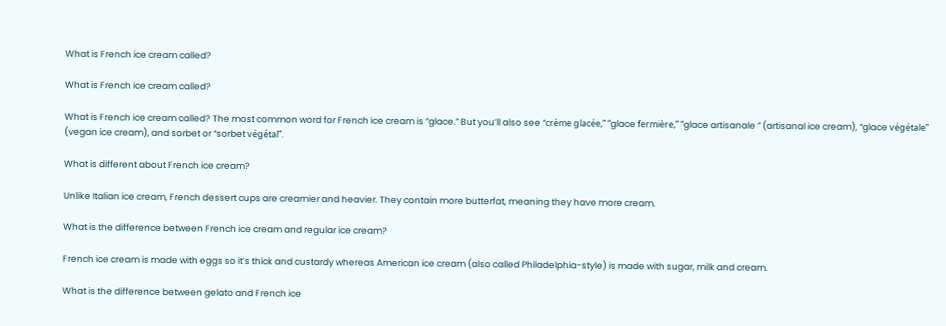What is French ice cream called?

What is French ice cream called?

What is French ice cream called? The most common word for French ice cream is “glace.” But you’ll also see “crème glacée,” “glace fermière,” “glace artisanale ” (artisanal ice cream), “glace végétale” (vegan ice cream), and sorbet or “sorbet végétal”.

What is different about French ice cream?

Unlike Italian ice cream, French dessert cups are creamier and heavier. They contain more butterfat, meaning they have more cream.

What is the difference between French ice cream and regular ice cream?

French ice cream is made with eggs so it’s thick and custardy whereas American ice cream (also called Philadelphia-style) is made with sugar, milk and cream.

What is the difference between gelato and French ice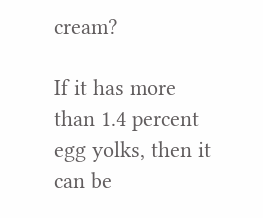cream?

If it has more than 1.4 percent egg yolks, then it can be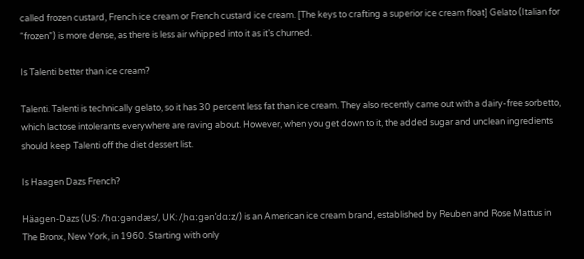called frozen custard, French ice cream or French custard ice cream. [The keys to crafting a superior ice cream float] Gelato (Italian for “frozen”) is more dense, as there is less air whipped into it as it’s churned.

Is Talenti better than ice cream?

Talenti. Talenti is technically gelato, so it has 30 percent less fat than ice cream. They also recently came out with a dairy-free sorbetto, which lactose intolerants everywhere are raving about. However, when you get down to it, the added sugar and unclean ingredients should keep Talenti off the diet dessert list.

Is Haagen Dazs French?

Häagen-Dazs (US: /ˈhɑːɡəndæs/, UK: /ˌhɑːɡənˈdɑːz/) is an American ice cream brand, established by Reuben and Rose Mattus in The Bronx, New York, in 1960. Starting with only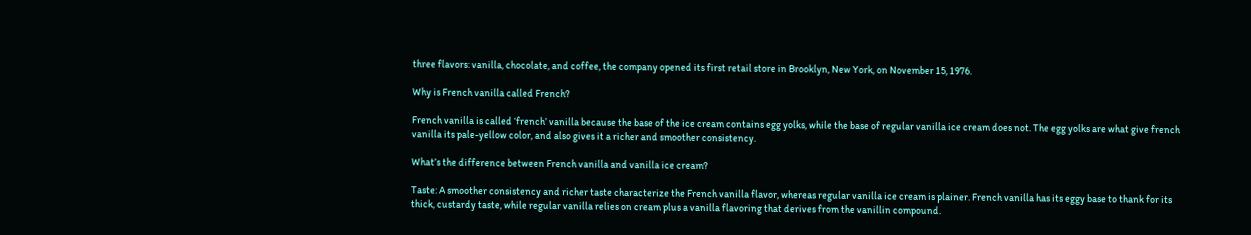three flavors: vanilla, chocolate, and coffee, the company opened its first retail store in Brooklyn, New York, on November 15, 1976.

Why is French vanilla called French?

French vanilla is called ‘french’ vanilla because the base of the ice cream contains egg yolks, while the base of regular vanilla ice cream does not. The egg yolks are what give french vanilla its pale-yellow color, and also gives it a richer and smoother consistency.

What’s the difference between French vanilla and vanilla ice cream?

Taste: A smoother consistency and richer taste characterize the French vanilla flavor, whereas regular vanilla ice cream is plainer. French vanilla has its eggy base to thank for its thick, custardy taste, while regular vanilla relies on cream plus a vanilla flavoring that derives from the vanillin compound.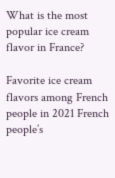What is the most popular ice cream flavor in France?

Favorite ice cream flavors among French people in 2021 French people’s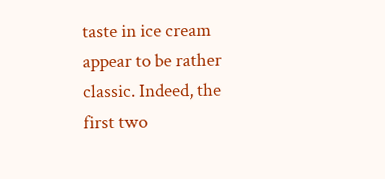taste in ice cream appear to be rather classic. Indeed, the first two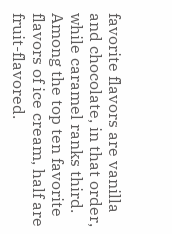favorite flavors are vanilla and chocolate, in that order, while caramel ranks third. Among the top ten favorite flavors of ice cream, half are fruit-flavored.